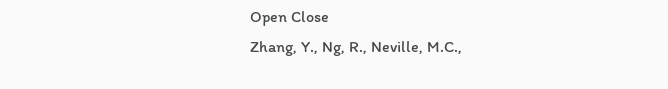Open Close
Zhang, Y., Ng, R., Neville, M.C.,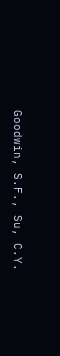Goodwin, S.F., Su, C.Y.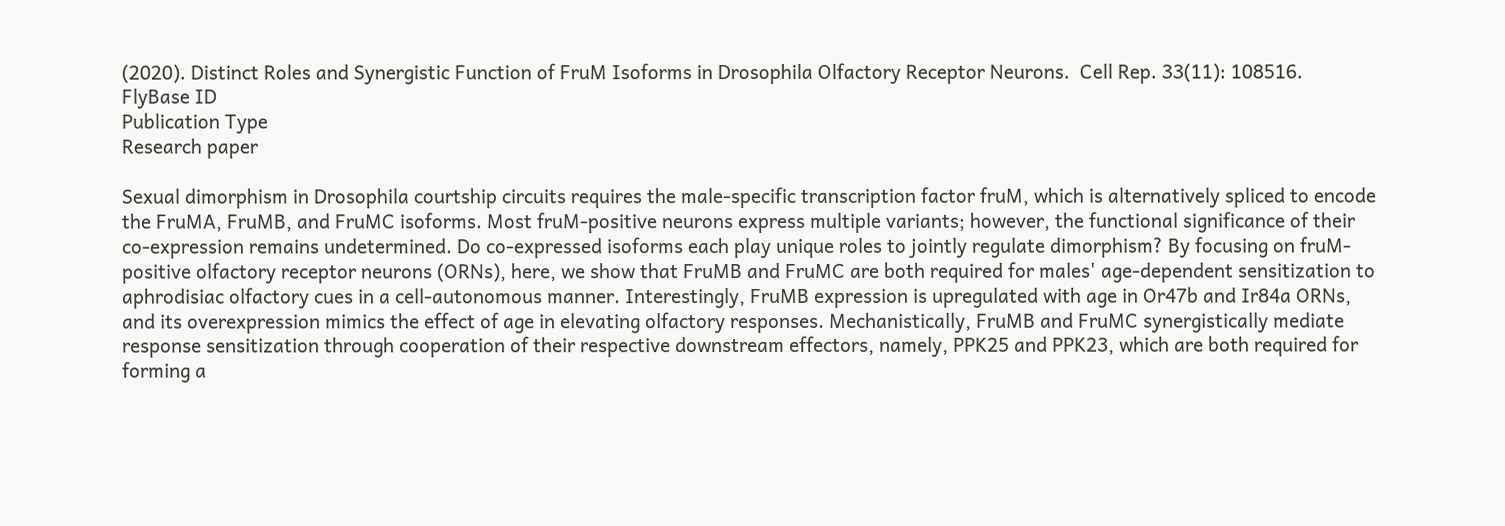(2020). Distinct Roles and Synergistic Function of FruM Isoforms in Drosophila Olfactory Receptor Neurons.  Cell Rep. 33(11): 108516.
FlyBase ID
Publication Type
Research paper

Sexual dimorphism in Drosophila courtship circuits requires the male-specific transcription factor fruM, which is alternatively spliced to encode the FruMA, FruMB, and FruMC isoforms. Most fruM-positive neurons express multiple variants; however, the functional significance of their co-expression remains undetermined. Do co-expressed isoforms each play unique roles to jointly regulate dimorphism? By focusing on fruM-positive olfactory receptor neurons (ORNs), here, we show that FruMB and FruMC are both required for males' age-dependent sensitization to aphrodisiac olfactory cues in a cell-autonomous manner. Interestingly, FruMB expression is upregulated with age in Or47b and Ir84a ORNs, and its overexpression mimics the effect of age in elevating olfactory responses. Mechanistically, FruMB and FruMC synergistically mediate response sensitization through cooperation of their respective downstream effectors, namely, PPK25 and PPK23, which are both required for forming a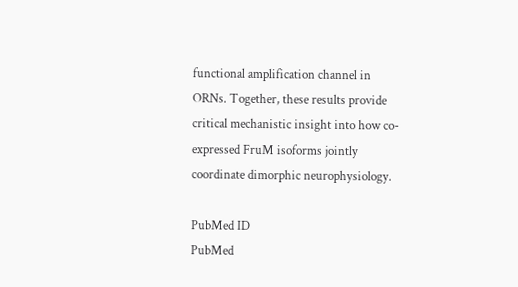functional amplification channel in ORNs. Together, these results provide critical mechanistic insight into how co-expressed FruM isoforms jointly coordinate dimorphic neurophysiology.

PubMed ID
PubMed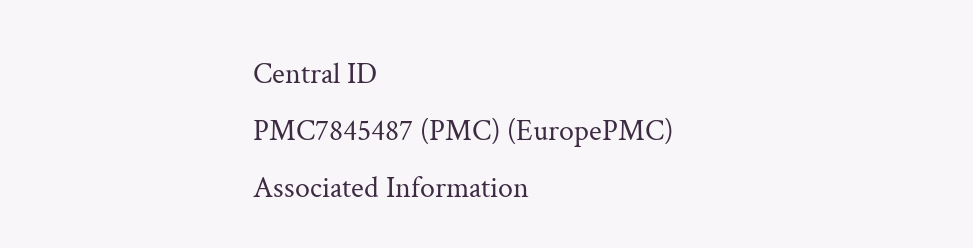Central ID
PMC7845487 (PMC) (EuropePMC)
Associated Information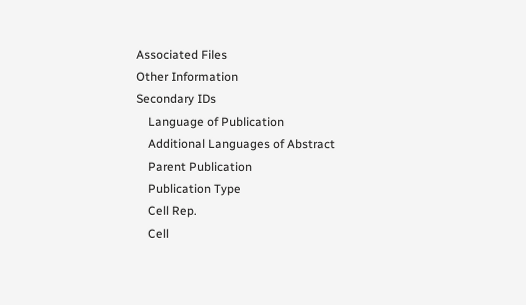Associated Files
Other Information
Secondary IDs
    Language of Publication
    Additional Languages of Abstract
    Parent Publication
    Publication Type
    Cell Rep.
    Cell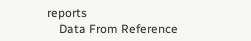reports
    Data From Reference